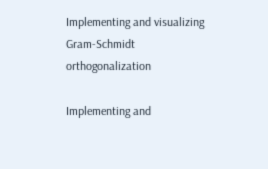Implementing and visualizing Gram-Schmidt orthogonalization

Implementing and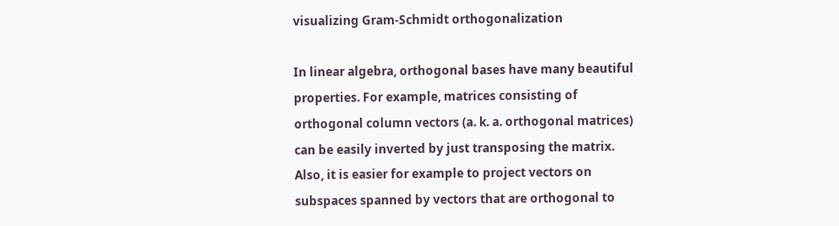visualizing Gram-Schmidt orthogonalization

In linear algebra, orthogonal bases have many beautiful properties. For example, matrices consisting of orthogonal column vectors (a. k. a. orthogonal matrices) can be easily inverted by just transposing the matrix. Also, it is easier for example to project vectors on subspaces spanned by vectors that are orthogonal to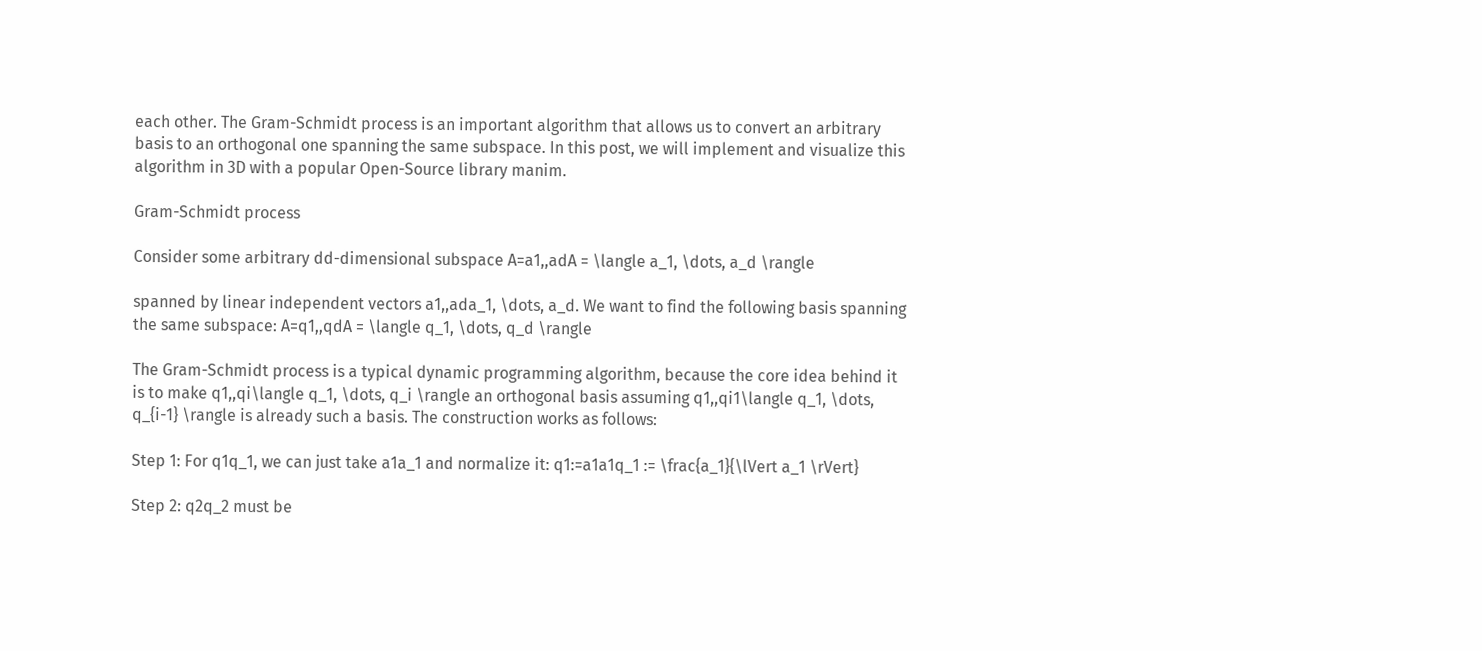each other. The Gram-Schmidt process is an important algorithm that allows us to convert an arbitrary basis to an orthogonal one spanning the same subspace. In this post, we will implement and visualize this algorithm in 3D with a popular Open-Source library manim.

Gram-Schmidt process

Consider some arbitrary dd-dimensional subspace A=a1,,adA = \langle a_1, \dots, a_d \rangle

spanned by linear independent vectors a1,,ada_1, \dots, a_d. We want to find the following basis spanning the same subspace: A=q1,,qdA = \langle q_1, \dots, q_d \rangle

The Gram-Schmidt process is a typical dynamic programming algorithm, because the core idea behind it is to make q1,,qi\langle q_1, \dots, q_i \rangle an orthogonal basis assuming q1,,qi1\langle q_1, \dots, q_{i-1} \rangle is already such a basis. The construction works as follows:

Step 1: For q1q_1, we can just take a1a_1 and normalize it: q1:=a1a1q_1 := \frac{a_1}{\lVert a_1 \rVert}

Step 2: q2q_2 must be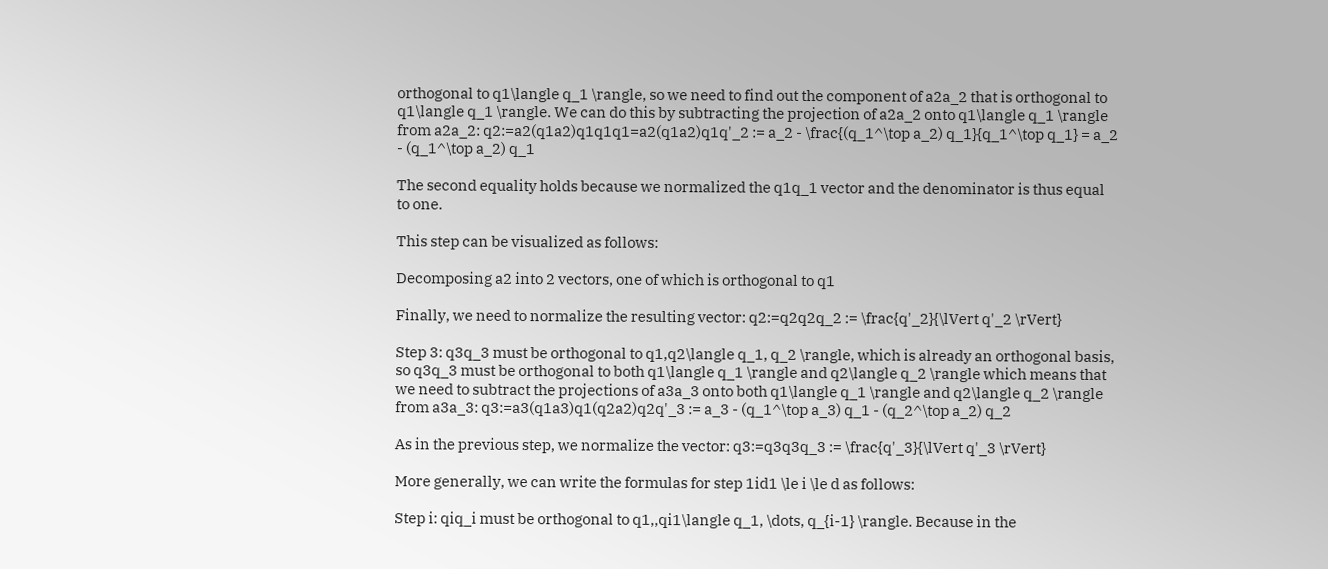orthogonal to q1\langle q_1 \rangle, so we need to find out the component of a2a_2 that is orthogonal to q1\langle q_1 \rangle. We can do this by subtracting the projection of a2a_2 onto q1\langle q_1 \rangle from a2a_2: q2:=a2(q1a2)q1q1q1=a2(q1a2)q1q'_2 := a_2 - \frac{(q_1^\top a_2) q_1}{q_1^\top q_1} = a_2 - (q_1^\top a_2) q_1

The second equality holds because we normalized the q1q_1 vector and the denominator is thus equal to one.

This step can be visualized as follows:

Decomposing a2 into 2 vectors, one of which is orthogonal to q1

Finally, we need to normalize the resulting vector: q2:=q2q2q_2 := \frac{q'_2}{\lVert q'_2 \rVert}

Step 3: q3q_3 must be orthogonal to q1,q2\langle q_1, q_2 \rangle, which is already an orthogonal basis, so q3q_3 must be orthogonal to both q1\langle q_1 \rangle and q2\langle q_2 \rangle which means that we need to subtract the projections of a3a_3 onto both q1\langle q_1 \rangle and q2\langle q_2 \rangle from a3a_3: q3:=a3(q1a3)q1(q2a2)q2q'_3 := a_3 - (q_1^\top a_3) q_1 - (q_2^\top a_2) q_2

As in the previous step, we normalize the vector: q3:=q3q3q_3 := \frac{q'_3}{\lVert q'_3 \rVert}

More generally, we can write the formulas for step 1id1 \le i \le d as follows:

Step i: qiq_i must be orthogonal to q1,,qi1\langle q_1, \dots, q_{i-1} \rangle. Because in the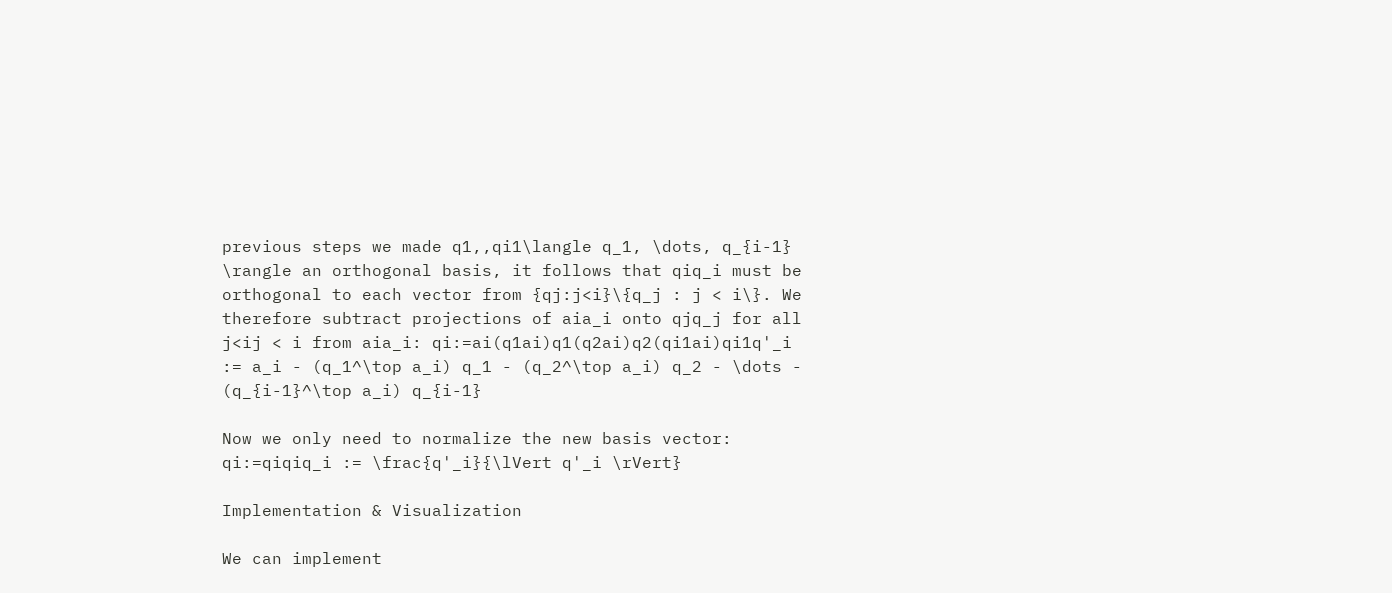previous steps we made q1,,qi1\langle q_1, \dots, q_{i-1} \rangle an orthogonal basis, it follows that qiq_i must be orthogonal to each vector from {qj:j<i}\{q_j : j < i\}. We therefore subtract projections of aia_i onto qjq_j for all j<ij < i from aia_i: qi:=ai(q1ai)q1(q2ai)q2(qi1ai)qi1q'_i := a_i - (q_1^\top a_i) q_1 - (q_2^\top a_i) q_2 - \dots - (q_{i-1}^\top a_i) q_{i-1}

Now we only need to normalize the new basis vector: qi:=qiqiq_i := \frac{q'_i}{\lVert q'_i \rVert}

Implementation & Visualization

We can implement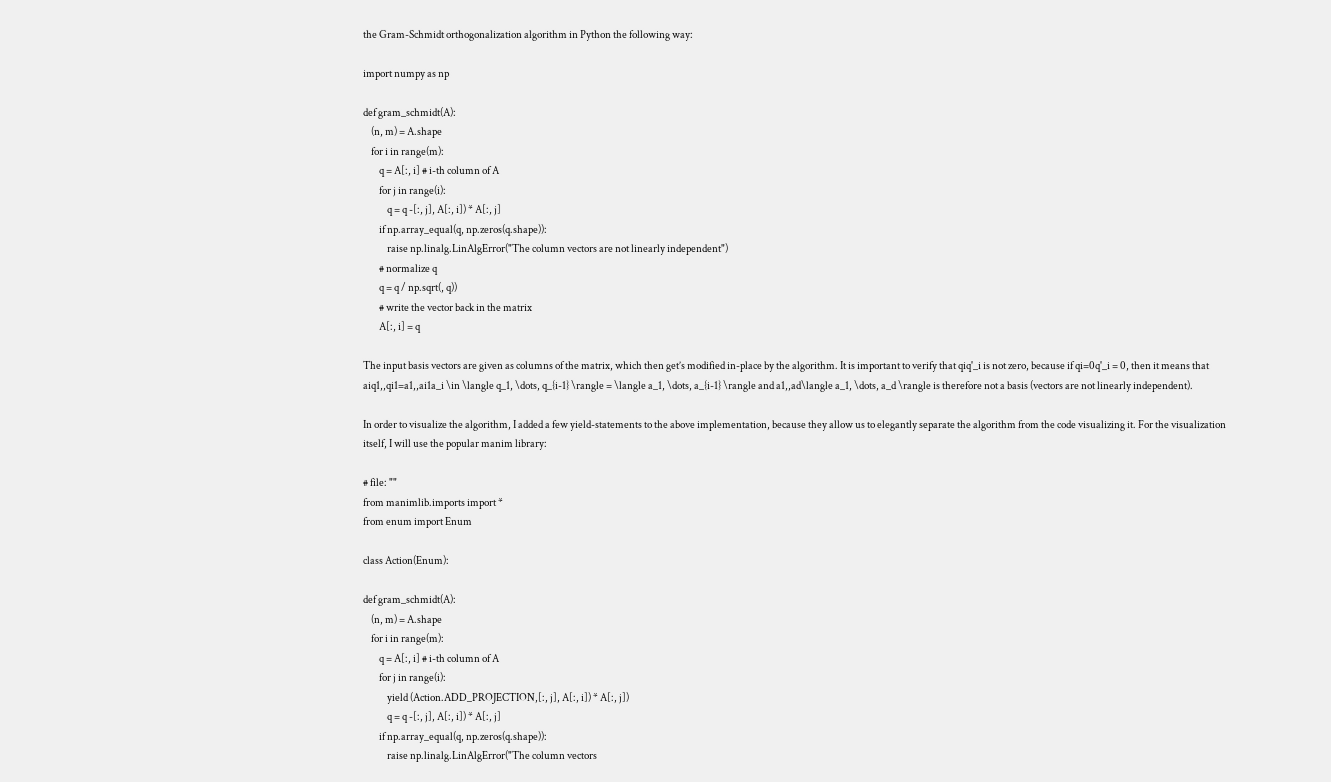the Gram-Schmidt orthogonalization algorithm in Python the following way:

import numpy as np

def gram_schmidt(A):
    (n, m) = A.shape
    for i in range(m):
        q = A[:, i] # i-th column of A
        for j in range(i):
            q = q -[:, j], A[:, i]) * A[:, j]
        if np.array_equal(q, np.zeros(q.shape)):
            raise np.linalg.LinAlgError("The column vectors are not linearly independent")
        # normalize q
        q = q / np.sqrt(, q))
        # write the vector back in the matrix
        A[:, i] = q

The input basis vectors are given as columns of the matrix, which then get’s modified in-place by the algorithm. It is important to verify that qiq'_i is not zero, because if qi=0q'_i = 0, then it means that aiq1,,qi1=a1,,ai1a_i \in \langle q_1, \dots, q_{i-1} \rangle = \langle a_1, \dots, a_{i-1} \rangle and a1,,ad\langle a_1, \dots, a_d \rangle is therefore not a basis (vectors are not linearly independent).

In order to visualize the algorithm, I added a few yield-statements to the above implementation, because they allow us to elegantly separate the algorithm from the code visualizing it. For the visualization itself, I will use the popular manim library:

# file: ""
from manimlib.imports import *
from enum import Enum

class Action(Enum):

def gram_schmidt(A):
    (n, m) = A.shape
    for i in range(m):
        q = A[:, i] # i-th column of A
        for j in range(i):
            yield (Action.ADD_PROJECTION,[:, j], A[:, i]) * A[:, j])
            q = q -[:, j], A[:, i]) * A[:, j]
        if np.array_equal(q, np.zeros(q.shape)):
            raise np.linalg.LinAlgError("The column vectors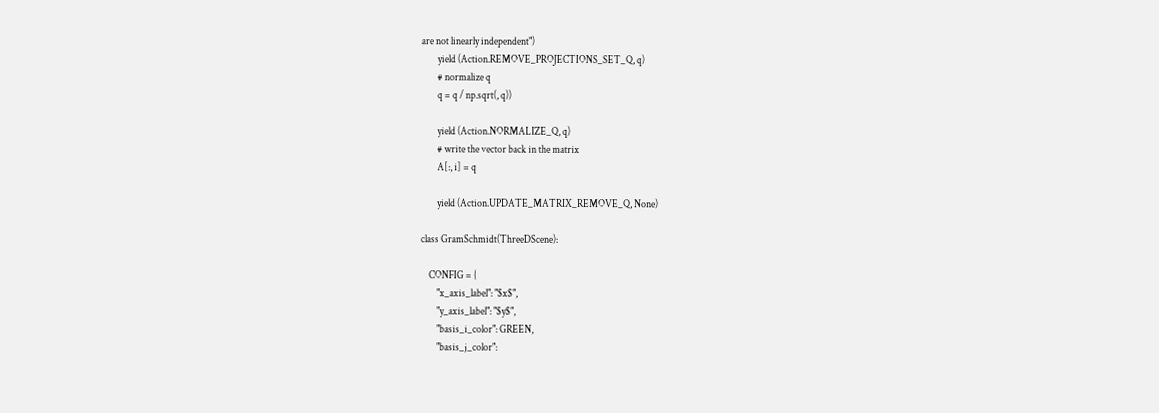are not linearly independent")
        yield (Action.REMOVE_PROJECTIONS_SET_Q, q)
        # normalize q
        q = q / np.sqrt(, q))

        yield (Action.NORMALIZE_Q, q)
        # write the vector back in the matrix
        A[:, i] = q

        yield (Action.UPDATE_MATRIX_REMOVE_Q, None)

class GramSchmidt(ThreeDScene):

    CONFIG = {
        "x_axis_label": "$x$",
        "y_axis_label": "$y$",
        "basis_i_color": GREEN,
        "basis_j_color":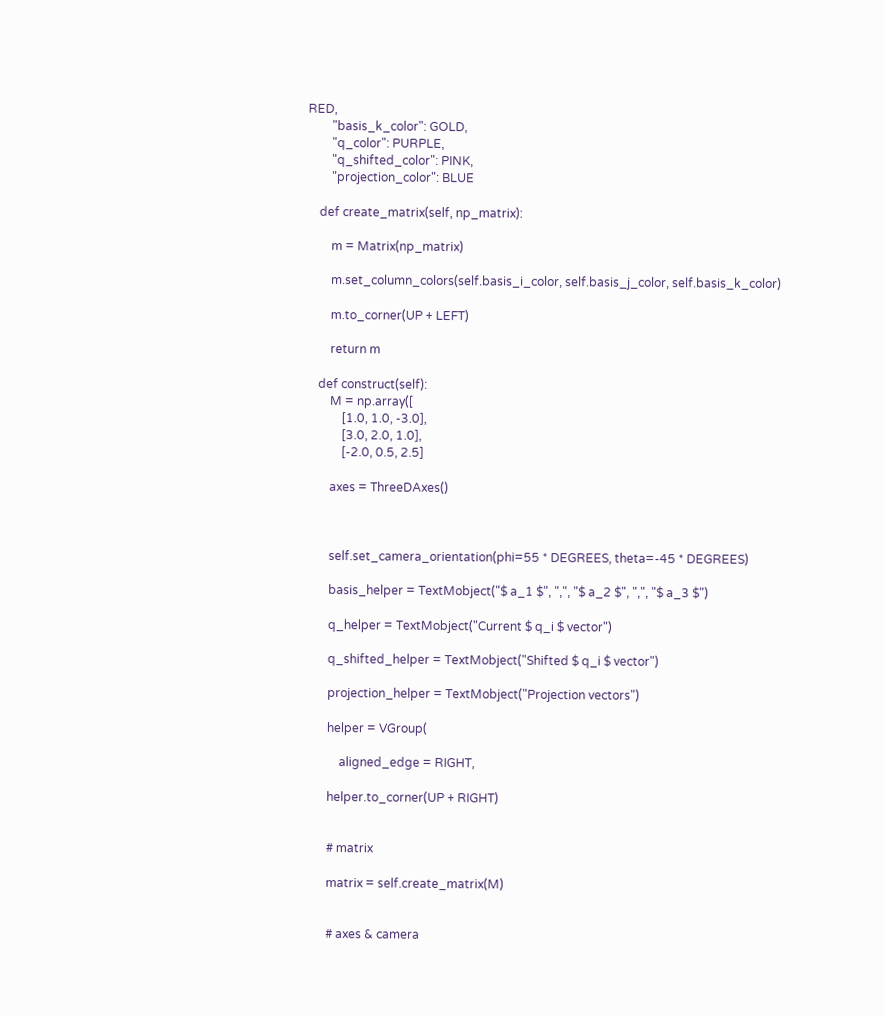RED,
        "basis_k_color": GOLD,
        "q_color": PURPLE,
        "q_shifted_color": PINK,
        "projection_color": BLUE

    def create_matrix(self, np_matrix):

        m = Matrix(np_matrix)

        m.set_column_colors(self.basis_i_color, self.basis_j_color, self.basis_k_color)

        m.to_corner(UP + LEFT)

        return m

    def construct(self):
        M = np.array([
            [1.0, 1.0, -3.0],
            [3.0, 2.0, 1.0],
            [-2.0, 0.5, 2.5]

        axes = ThreeDAxes()



        self.set_camera_orientation(phi=55 * DEGREES, theta=-45 * DEGREES)

        basis_helper = TextMobject("$ a_1 $", ",", "$ a_2 $", ",", "$ a_3 $")

        q_helper = TextMobject("Current $ q_i $ vector")

        q_shifted_helper = TextMobject("Shifted $ q_i $ vector")

        projection_helper = TextMobject("Projection vectors")

        helper = VGroup(

            aligned_edge = RIGHT,

        helper.to_corner(UP + RIGHT)


        # matrix

        matrix = self.create_matrix(M)


        # axes & camera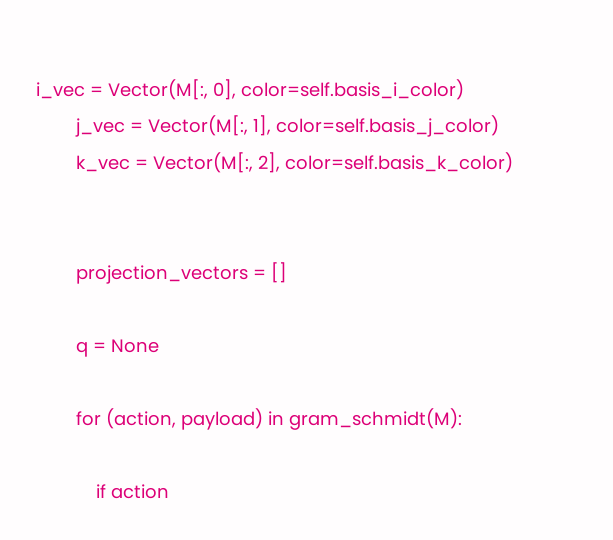i_vec = Vector(M[:, 0], color=self.basis_i_color)
        j_vec = Vector(M[:, 1], color=self.basis_j_color)
        k_vec = Vector(M[:, 2], color=self.basis_k_color)


        projection_vectors = []

        q = None

        for (action, payload) in gram_schmidt(M):

            if action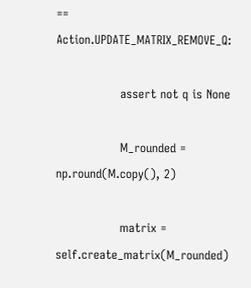== Action.UPDATE_MATRIX_REMOVE_Q:

                assert not q is None

                M_rounded = np.round(M.copy(), 2)

                matrix = self.create_matrix(M_rounded)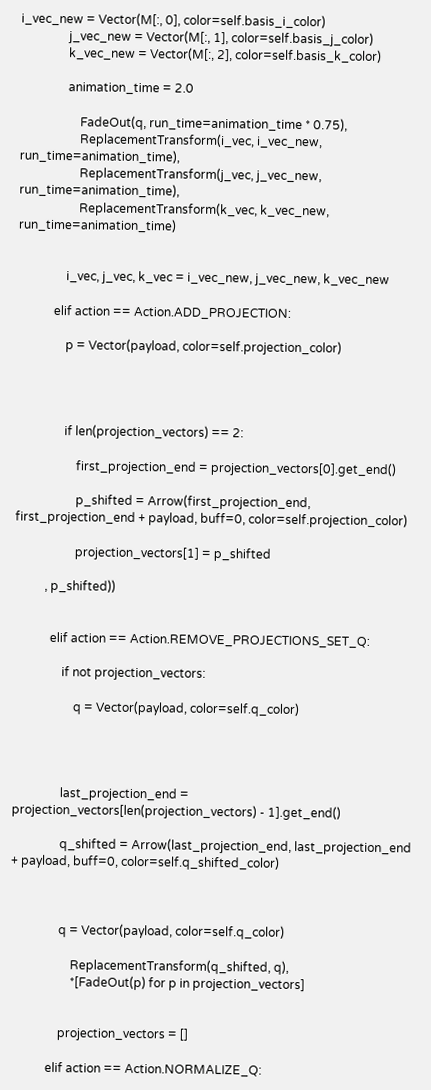i_vec_new = Vector(M[:, 0], color=self.basis_i_color)
                j_vec_new = Vector(M[:, 1], color=self.basis_j_color)
                k_vec_new = Vector(M[:, 2], color=self.basis_k_color)

                animation_time = 2.0

                    FadeOut(q, run_time=animation_time * 0.75),
                    ReplacementTransform(i_vec, i_vec_new, run_time=animation_time),
                    ReplacementTransform(j_vec, j_vec_new, run_time=animation_time),
                    ReplacementTransform(k_vec, k_vec_new, run_time=animation_time)


                i_vec, j_vec, k_vec = i_vec_new, j_vec_new, k_vec_new

            elif action == Action.ADD_PROJECTION:

                p = Vector(payload, color=self.projection_color)




                if len(projection_vectors) == 2:

                    first_projection_end = projection_vectors[0].get_end()

                    p_shifted = Arrow(first_projection_end, first_projection_end + payload, buff=0, color=self.projection_color)

                    projection_vectors[1] = p_shifted

          , p_shifted))


            elif action == Action.REMOVE_PROJECTIONS_SET_Q:

                if not projection_vectors:

                    q = Vector(payload, color=self.q_color)




                last_projection_end = projection_vectors[len(projection_vectors) - 1].get_end()

                q_shifted = Arrow(last_projection_end, last_projection_end + payload, buff=0, color=self.q_shifted_color)



                q = Vector(payload, color=self.q_color)

                    ReplacementTransform(q_shifted, q),
                    *[FadeOut(p) for p in projection_vectors]


                projection_vectors = []

            elif action == Action.NORMALIZE_Q: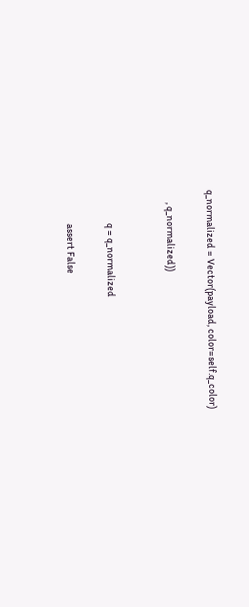q_normalized = Vector(payload, color=self.q_color)

      , q_normalized))


                q = q_normalized

                assert False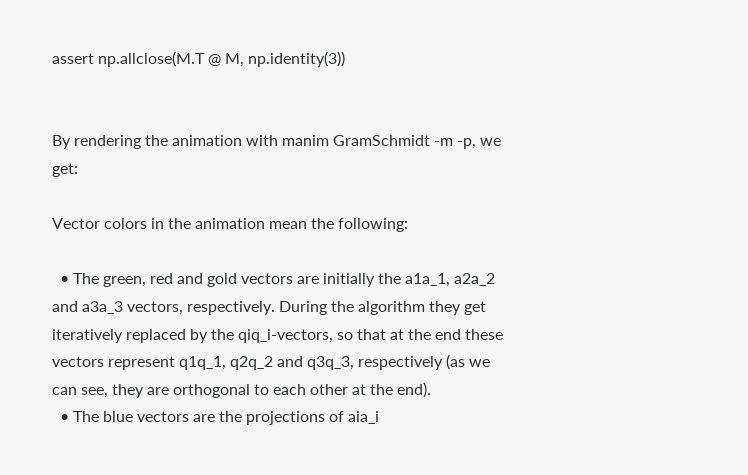assert np.allclose(M.T @ M, np.identity(3))


By rendering the animation with manim GramSchmidt -m -p, we get:

Vector colors in the animation mean the following:

  • The green, red and gold vectors are initially the a1a_1, a2a_2 and a3a_3 vectors, respectively. During the algorithm they get iteratively replaced by the qiq_i-vectors, so that at the end these vectors represent q1q_1, q2q_2 and q3q_3, respectively (as we can see, they are orthogonal to each other at the end).
  • The blue vectors are the projections of aia_i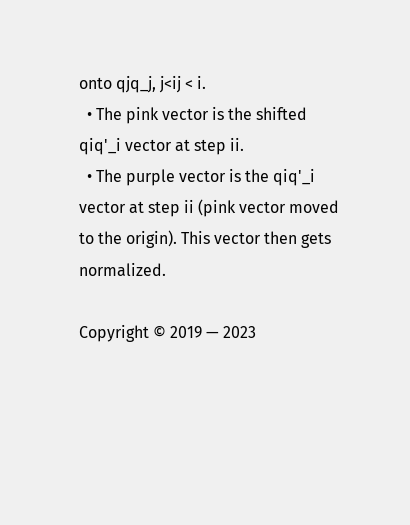onto qjq_j, j<ij < i.
  • The pink vector is the shifted qiq'_i vector at step ii.
  • The purple vector is the qiq'_i vector at step ii (pink vector moved to the origin). This vector then gets normalized.

Copyright © 2019 — 2023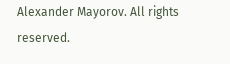Alexander Mayorov. All rights reserved.